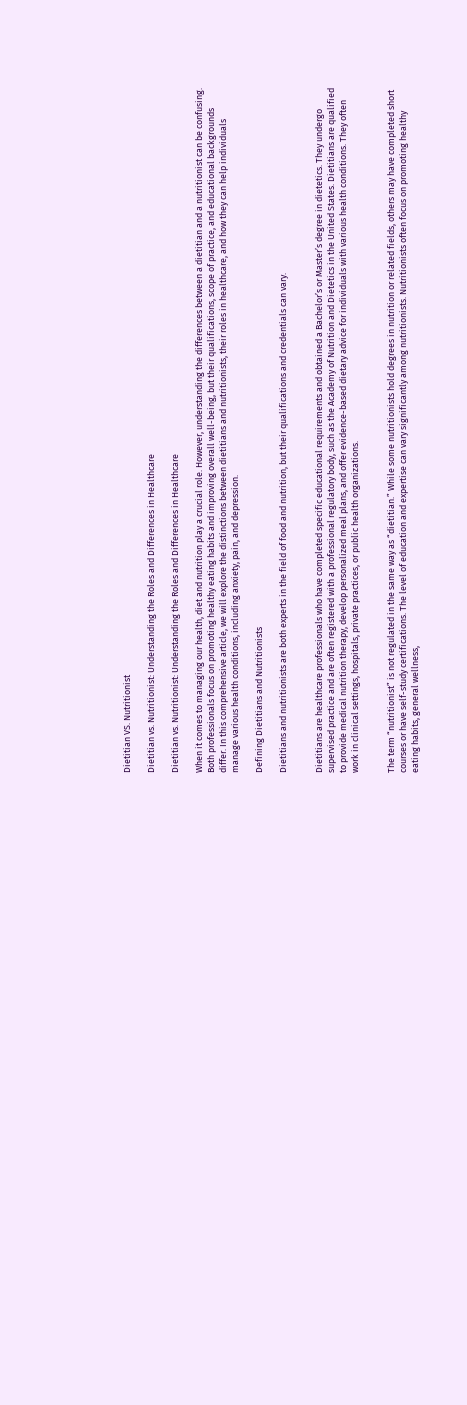Dietitian VS. Nutritionist

Dietitian vs. Nutritionist: Understanding the Roles and Differences in Healthcare

Dietitian vs. Nutritionist: Understanding the Roles and Differences in Healthcare

When it comes to managing our health, diet and nutrition play a crucial role. However, understanding the differences between a dietitian and a nutritionist can be confusing. Both professionals focus on promoting healthy eating habits and improving overall well-being, but their qualifications, scope of practice, and educational backgrounds differ. In this comprehensive article, we will explore the distinctions between dietitians and nutritionists, their roles in healthcare, and how they can help individuals manage various health conditions, including anxiety, pain, and depression.

Defining Dietitians and Nutritionists

Dietitians and nutritionists are both experts in the field of food and nutrition, but their qualifications and credentials can vary.


Dietitians are healthcare professionals who have completed specific educational requirements and obtained a Bachelor’s or Master’s degree in dietetics. They undergo supervised practice and are often registered with a professional regulatory body, such as the Academy of Nutrition and Dietetics in the United States. Dietitians are qualified to provide medical nutrition therapy, develop personalized meal plans, and offer evidence-based dietary advice for individuals with various health conditions. They often work in clinical settings, hospitals, private practices, or public health organizations.


The term “nutritionist” is not regulated in the same way as “dietitian.” While some nutritionists hold degrees in nutrition or related fields, others may have completed short courses or have self-study certifications. The level of education and expertise can vary significantly among nutritionists. Nutritionists often focus on promoting healthy eating habits, general wellness,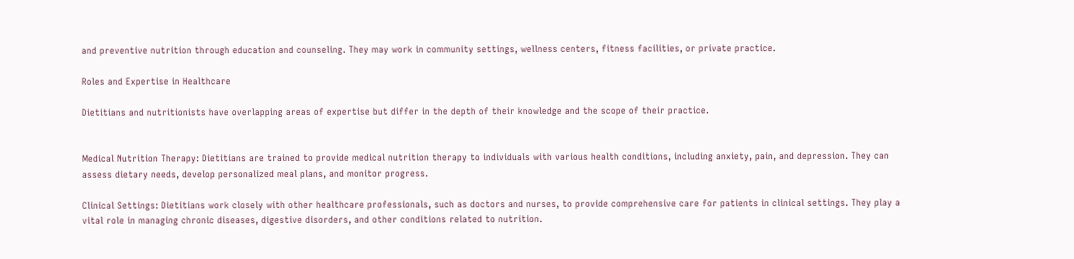and preventive nutrition through education and counseling. They may work in community settings, wellness centers, fitness facilities, or private practice.

Roles and Expertise in Healthcare

Dietitians and nutritionists have overlapping areas of expertise but differ in the depth of their knowledge and the scope of their practice.


Medical Nutrition Therapy: Dietitians are trained to provide medical nutrition therapy to individuals with various health conditions, including anxiety, pain, and depression. They can assess dietary needs, develop personalized meal plans, and monitor progress.

Clinical Settings: Dietitians work closely with other healthcare professionals, such as doctors and nurses, to provide comprehensive care for patients in clinical settings. They play a vital role in managing chronic diseases, digestive disorders, and other conditions related to nutrition.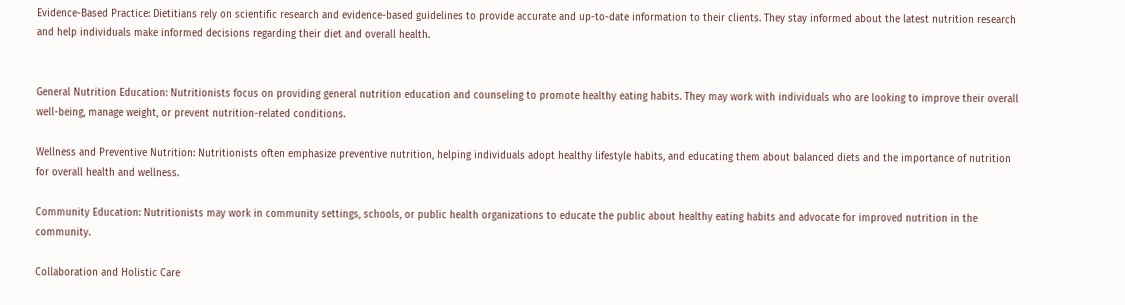Evidence-Based Practice: Dietitians rely on scientific research and evidence-based guidelines to provide accurate and up-to-date information to their clients. They stay informed about the latest nutrition research and help individuals make informed decisions regarding their diet and overall health.


General Nutrition Education: Nutritionists focus on providing general nutrition education and counseling to promote healthy eating habits. They may work with individuals who are looking to improve their overall well-being, manage weight, or prevent nutrition-related conditions.

Wellness and Preventive Nutrition: Nutritionists often emphasize preventive nutrition, helping individuals adopt healthy lifestyle habits, and educating them about balanced diets and the importance of nutrition for overall health and wellness.

Community Education: Nutritionists may work in community settings, schools, or public health organizations to educate the public about healthy eating habits and advocate for improved nutrition in the community.

Collaboration and Holistic Care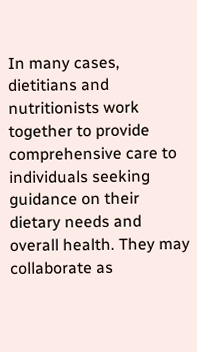In many cases, dietitians and nutritionists work together to provide comprehensive care to individuals seeking guidance on their dietary needs and overall health. They may collaborate as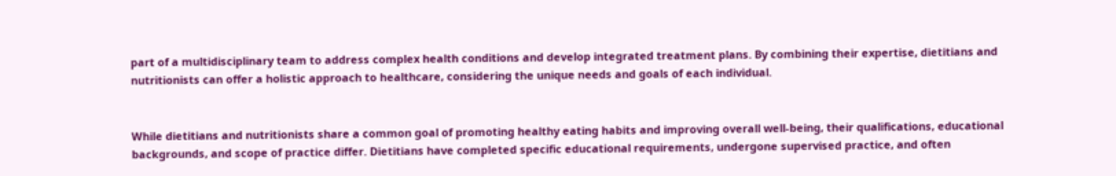part of a multidisciplinary team to address complex health conditions and develop integrated treatment plans. By combining their expertise, dietitians and nutritionists can offer a holistic approach to healthcare, considering the unique needs and goals of each individual.


While dietitians and nutritionists share a common goal of promoting healthy eating habits and improving overall well-being, their qualifications, educational backgrounds, and scope of practice differ. Dietitians have completed specific educational requirements, undergone supervised practice, and often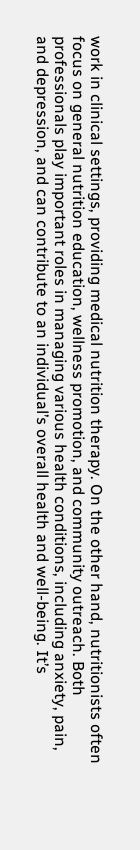work in clinical settings, providing medical nutrition therapy. On the other hand, nutritionists often focus on general nutrition education, wellness promotion, and community outreach. Both professionals play important roles in managing various health conditions, including anxiety, pain, and depression, and can contribute to an individual’s overall health and well-being. It’s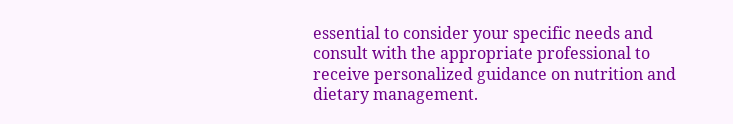essential to consider your specific needs and consult with the appropriate professional to receive personalized guidance on nutrition and dietary management.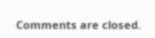Comments are closed.